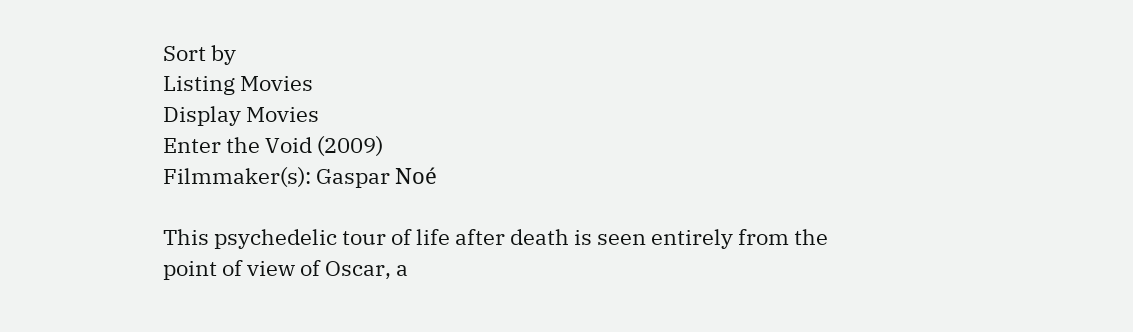Sort by
Listing Movies
Display Movies
Enter the Void (2009)
Filmmaker(s): Gaspar Noé

This psychedelic tour of life after death is seen entirely from the point of view of Oscar, a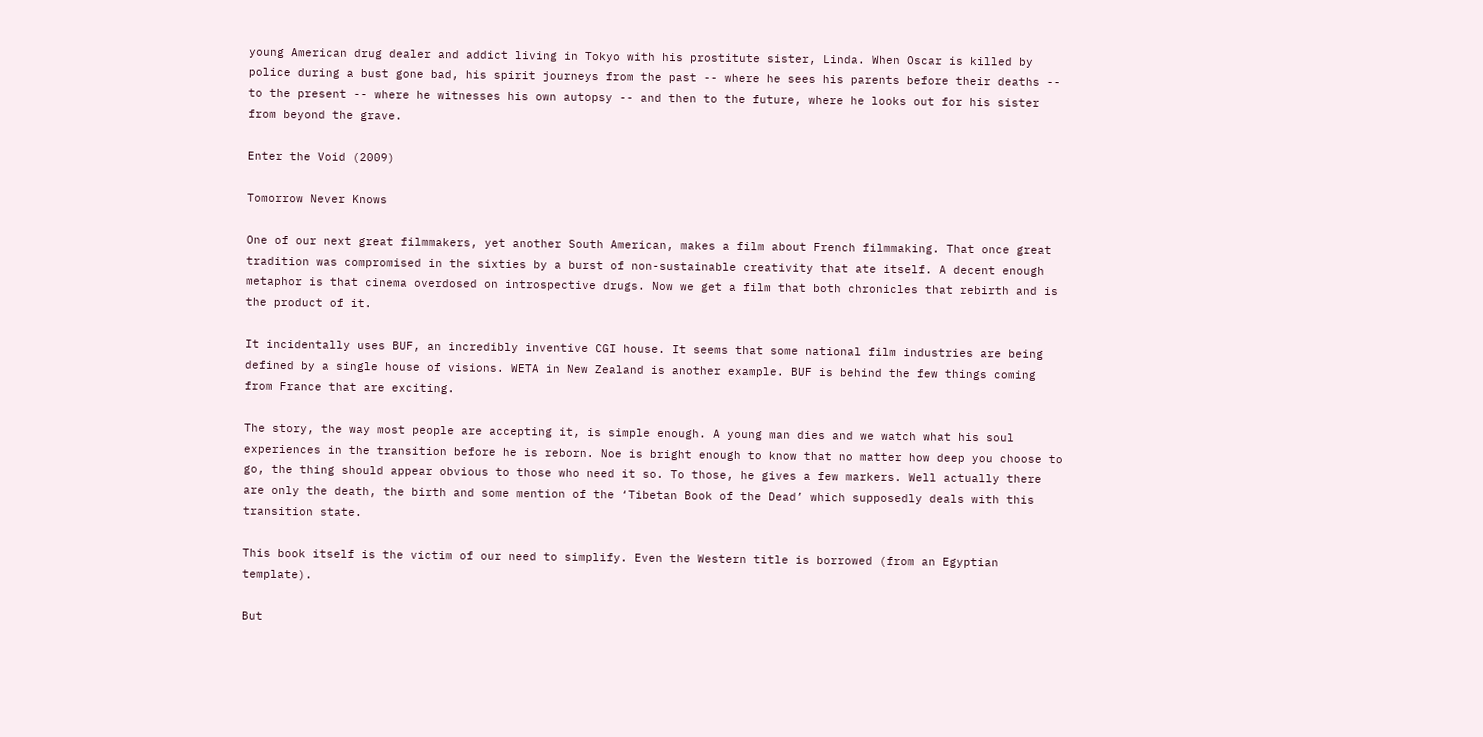young American drug dealer and addict living in Tokyo with his prostitute sister, Linda. When Oscar is killed by police during a bust gone bad, his spirit journeys from the past -- where he sees his parents before their deaths -- to the present -- where he witnesses his own autopsy -- and then to the future, where he looks out for his sister from beyond the grave.

Enter the Void (2009)

Tomorrow Never Knows

One of our next great filmmakers, yet another South American, makes a film about French filmmaking. That once great tradition was compromised in the sixties by a burst of non-sustainable creativity that ate itself. A decent enough metaphor is that cinema overdosed on introspective drugs. Now we get a film that both chronicles that rebirth and is the product of it.

It incidentally uses BUF, an incredibly inventive CGI house. It seems that some national film industries are being defined by a single house of visions. WETA in New Zealand is another example. BUF is behind the few things coming from France that are exciting.

The story, the way most people are accepting it, is simple enough. A young man dies and we watch what his soul experiences in the transition before he is reborn. Noe is bright enough to know that no matter how deep you choose to go, the thing should appear obvious to those who need it so. To those, he gives a few markers. Well actually there are only the death, the birth and some mention of the ‘Tibetan Book of the Dead’ which supposedly deals with this transition state.

This book itself is the victim of our need to simplify. Even the Western title is borrowed (from an Egyptian template).

But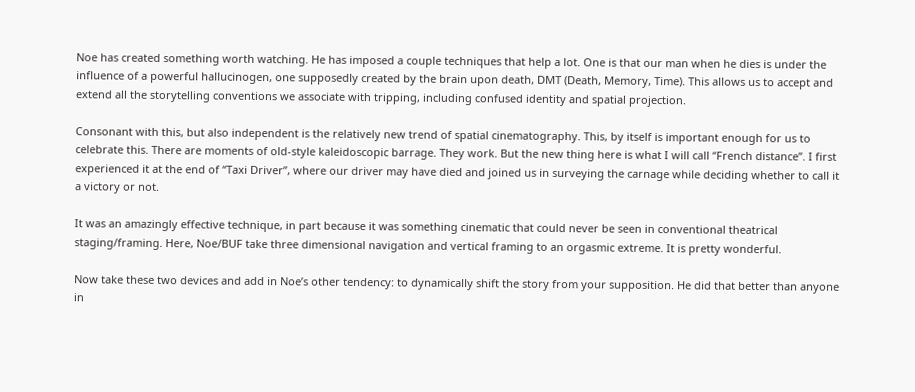Noe has created something worth watching. He has imposed a couple techniques that help a lot. One is that our man when he dies is under the influence of a powerful hallucinogen, one supposedly created by the brain upon death, DMT (Death, Memory, Time). This allows us to accept and extend all the storytelling conventions we associate with tripping, including confused identity and spatial projection.

Consonant with this, but also independent is the relatively new trend of spatial cinematography. This, by itself is important enough for us to celebrate this. There are moments of old-style kaleidoscopic barrage. They work. But the new thing here is what I will call “French distance”. I first experienced it at the end of “Taxi Driver”, where our driver may have died and joined us in surveying the carnage while deciding whether to call it a victory or not.

It was an amazingly effective technique, in part because it was something cinematic that could never be seen in conventional theatrical staging/framing. Here, Noe/BUF take three dimensional navigation and vertical framing to an orgasmic extreme. It is pretty wonderful.

Now take these two devices and add in Noe’s other tendency: to dynamically shift the story from your supposition. He did that better than anyone in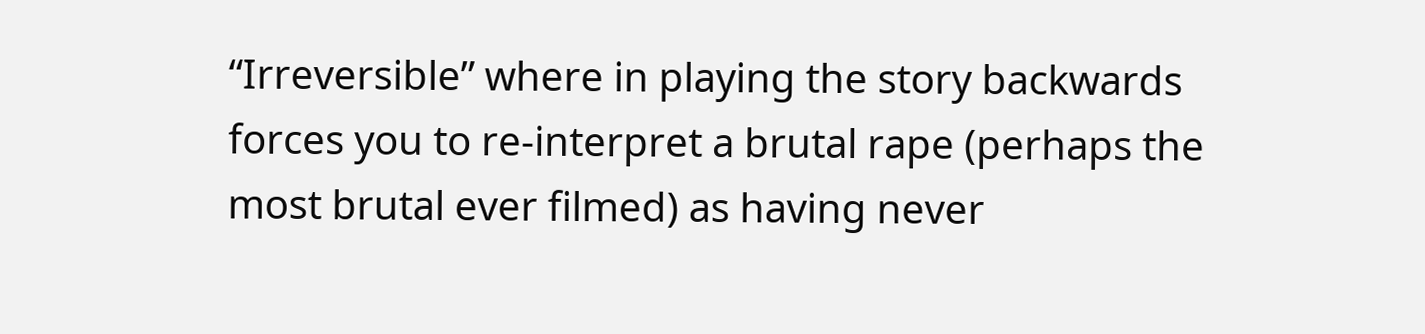“Irreversible” where in playing the story backwards forces you to re-interpret a brutal rape (perhaps the most brutal ever filmed) as having never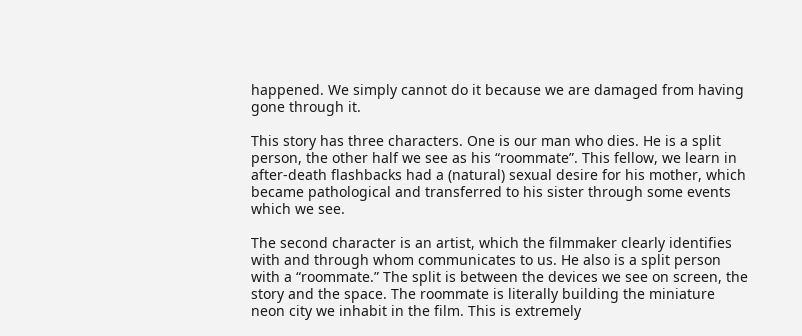happened. We simply cannot do it because we are damaged from having gone through it.

This story has three characters. One is our man who dies. He is a split person, the other half we see as his “roommate”. This fellow, we learn in after-death flashbacks had a (natural) sexual desire for his mother, which became pathological and transferred to his sister through some events which we see.

The second character is an artist, which the filmmaker clearly identifies with and through whom communicates to us. He also is a split person with a “roommate.” The split is between the devices we see on screen, the story and the space. The roommate is literally building the miniature neon city we inhabit in the film. This is extremely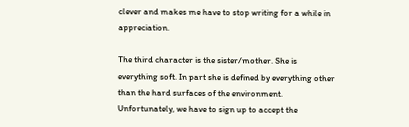clever and makes me have to stop writing for a while in appreciation.

The third character is the sister/mother. She is everything soft. In part she is defined by everything other than the hard surfaces of the environment. Unfortunately, we have to sign up to accept the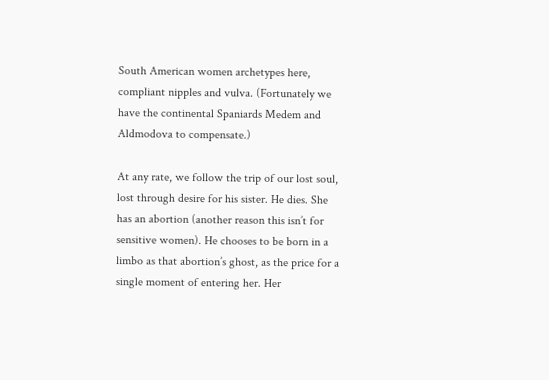South American women archetypes here, compliant nipples and vulva. (Fortunately we have the continental Spaniards Medem and Aldmodova to compensate.)

At any rate, we follow the trip of our lost soul, lost through desire for his sister. He dies. She has an abortion (another reason this isn’t for sensitive women). He chooses to be born in a limbo as that abortion’s ghost, as the price for a single moment of entering her. Her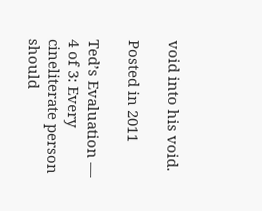void into his void.

Posted in 2011

Ted’s Evaluation — 4 of 3: Every cineliterate person should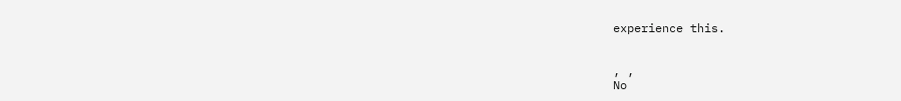experience this.


, ,
No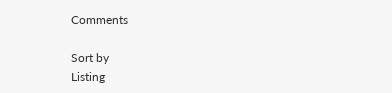Comments

Sort by
Listing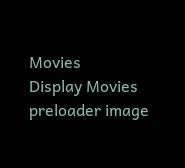Movies
Display Movies
preloader image